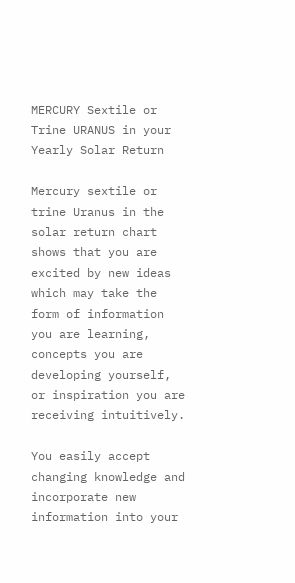MERCURY Sextile or Trine URANUS in your Yearly Solar Return

Mercury sextile or trine Uranus in the solar return chart shows that you are excited by new ideas which may take the form of information you are learning, concepts you are developing yourself, or inspiration you are receiving intuitively.

You easily accept changing knowledge and incorporate new information into your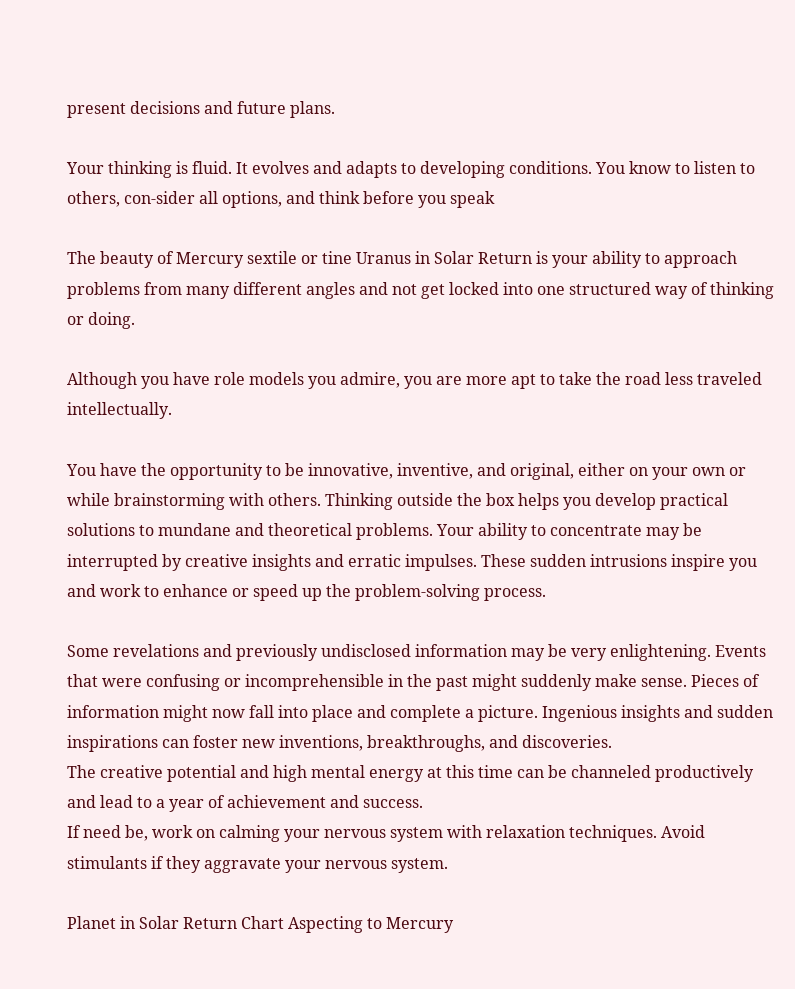present decisions and future plans.

Your thinking is fluid. It evolves and adapts to developing conditions. You know to listen to others, con-sider all options, and think before you speak

The beauty of Mercury sextile or tine Uranus in Solar Return is your ability to approach problems from many different angles and not get locked into one structured way of thinking or doing.

Although you have role models you admire, you are more apt to take the road less traveled intellectually.

You have the opportunity to be innovative, inventive, and original, either on your own or while brainstorming with others. Thinking outside the box helps you develop practical solutions to mundane and theoretical problems. Your ability to concentrate may be interrupted by creative insights and erratic impulses. These sudden intrusions inspire you and work to enhance or speed up the problem-solving process.

Some revelations and previously undisclosed information may be very enlightening. Events that were confusing or incomprehensible in the past might suddenly make sense. Pieces of information might now fall into place and complete a picture. Ingenious insights and sudden inspirations can foster new inventions, breakthroughs, and discoveries.
The creative potential and high mental energy at this time can be channeled productively and lead to a year of achievement and success.
If need be, work on calming your nervous system with relaxation techniques. Avoid stimulants if they aggravate your nervous system.

Planet in Solar Return Chart Aspecting to Mercury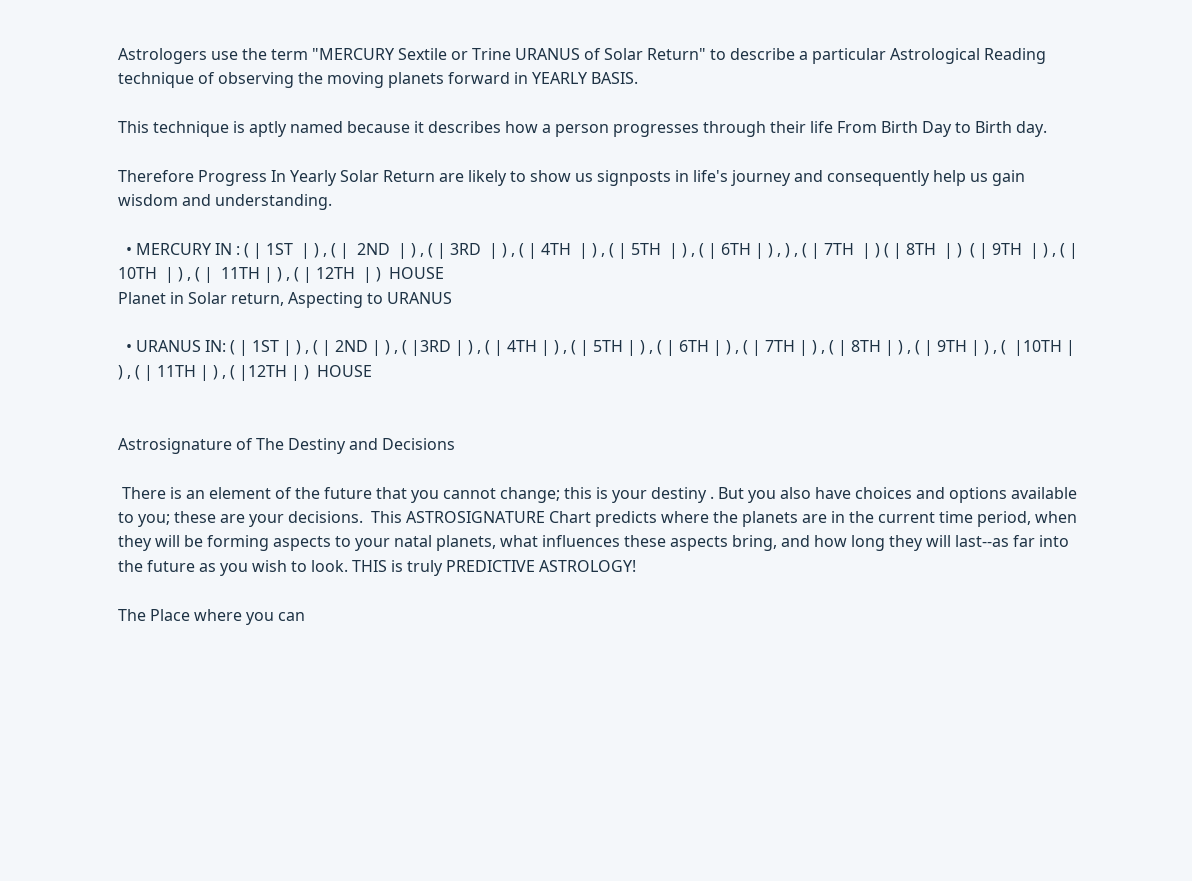Astrologers use the term "MERCURY Sextile or Trine URANUS of Solar Return" to describe a particular Astrological Reading technique of observing the moving planets forward in YEARLY BASIS.

This technique is aptly named because it describes how a person progresses through their life From Birth Day to Birth day.

Therefore Progress In Yearly Solar Return are likely to show us signposts in life's journey and consequently help us gain wisdom and understanding.

  • MERCURY IN : ( | 1ST  | ) , ( |  2ND  | ) , ( | 3RD  | ) , ( | 4TH  | ) , ( | 5TH  | ) , ( | 6TH | ) , ) , ( | 7TH  | ) ( | 8TH  | )  ( | 9TH  | ) , ( |  10TH  | ) , ( |  11TH | ) , ( | 12TH  | )  HOUSE
Planet in Solar return, Aspecting to URANUS

  • URANUS IN: ( | 1ST | ) , ( | 2ND | ) , ( |3RD | ) , ( | 4TH | ) , ( | 5TH | ) , ( | 6TH | ) , ( | 7TH | ) , ( | 8TH | ) , ( | 9TH | ) , (  |10TH | ) , ( | 11TH | ) , ( |12TH | )  HOUSE


Astrosignature of The Destiny and Decisions

 There is an element of the future that you cannot change; this is your destiny . But you also have choices and options available to you; these are your decisions.  This ASTROSIGNATURE Chart predicts where the planets are in the current time period, when they will be forming aspects to your natal planets, what influences these aspects bring, and how long they will last--as far into the future as you wish to look. THIS is truly PREDICTIVE ASTROLOGY!

The Place where you can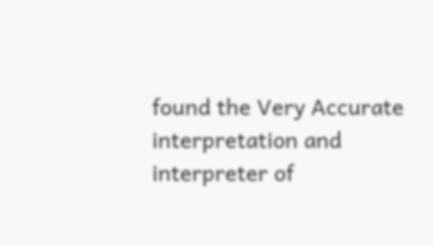found the Very Accurate interpretation and interpreter of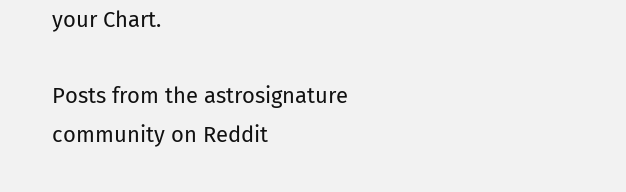your Chart.

Posts from the astrosignature
community on Reddit